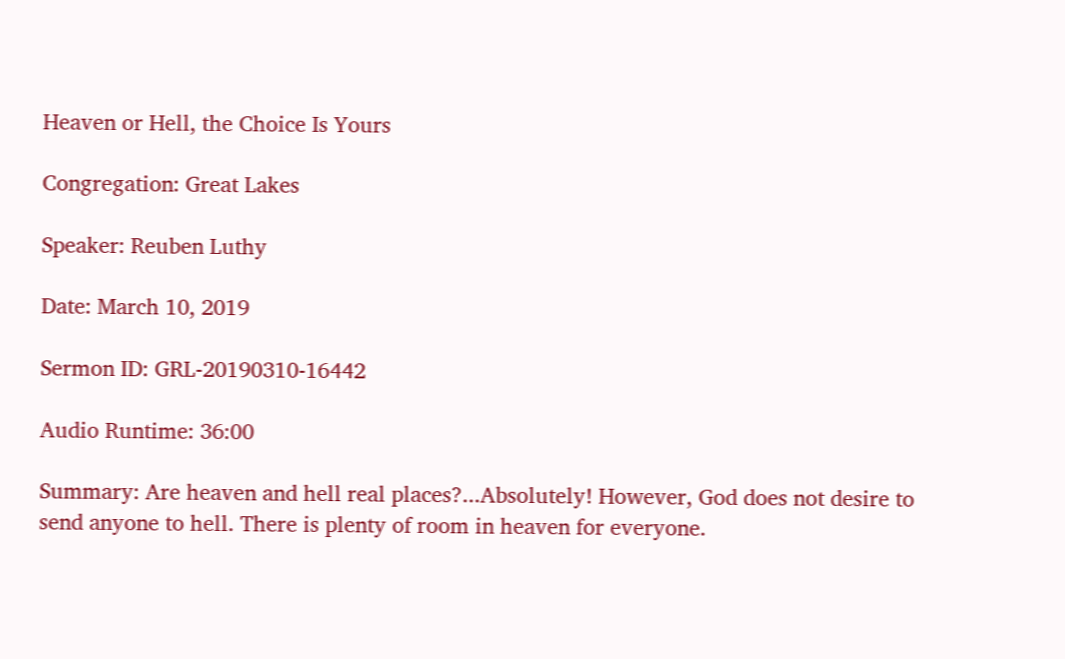Heaven or Hell, the Choice Is Yours

Congregation: Great Lakes

Speaker: Reuben Luthy

Date: March 10, 2019

Sermon ID: GRL-20190310-16442

Audio Runtime: 36:00

Summary: Are heaven and hell real places?...Absolutely! However, God does not desire to send anyone to hell. There is plenty of room in heaven for everyone.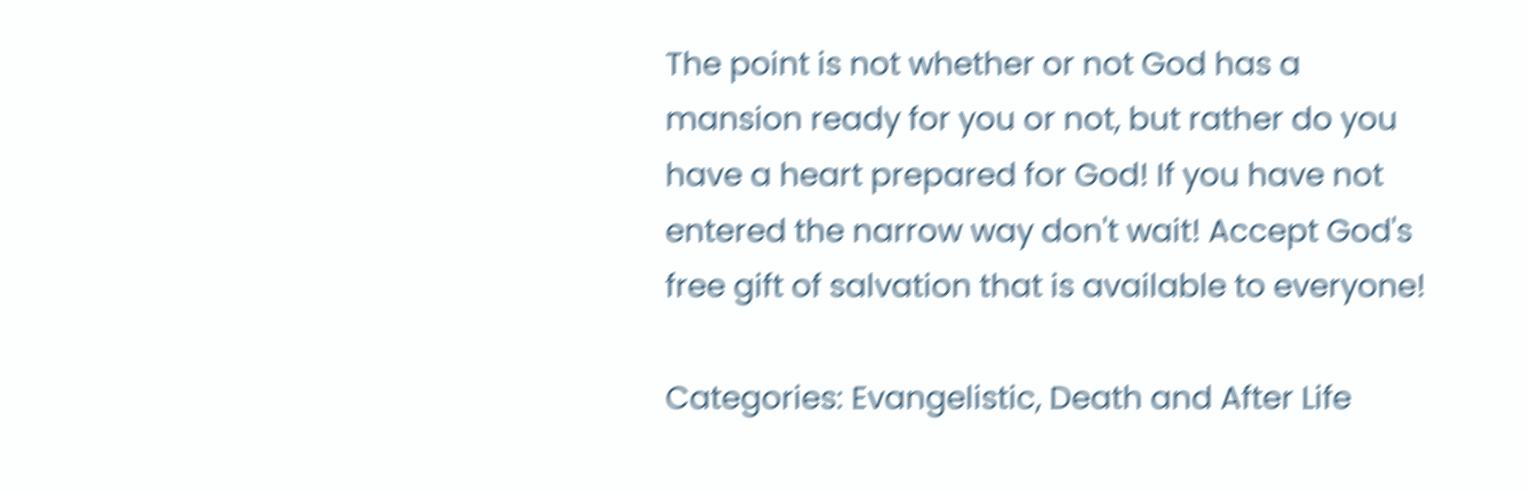The point is not whether or not God has a mansion ready for you or not, but rather do you have a heart prepared for God! If you have not entered the narrow way don't wait! Accept God's free gift of salvation that is available to everyone!

Categories: Evangelistic, Death and After Life